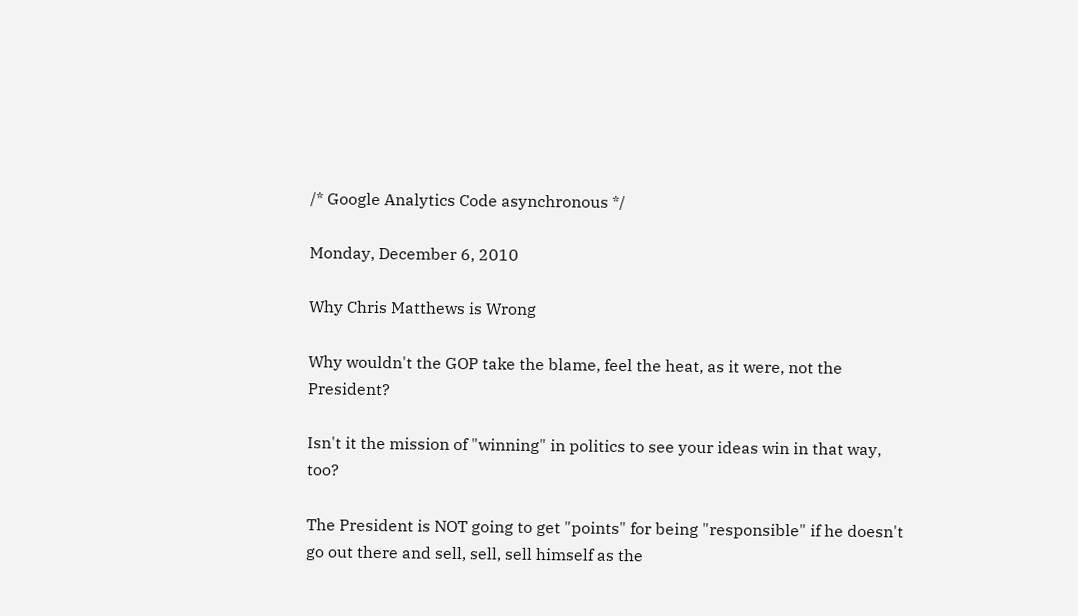/* Google Analytics Code asynchronous */

Monday, December 6, 2010

Why Chris Matthews is Wrong

Why wouldn't the GOP take the blame, feel the heat, as it were, not the President?

Isn't it the mission of "winning" in politics to see your ideas win in that way, too?

The President is NOT going to get "points" for being "responsible" if he doesn't go out there and sell, sell, sell himself as the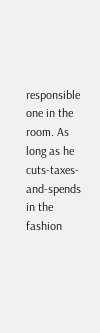responsible one in the room. As long as he cuts-taxes-and-spends in the fashion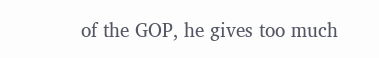of the GOP, he gives too much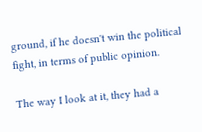ground, if he doesn't win the political fight, in terms of public opinion.

The way I look at it, they had a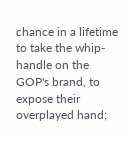chance in a lifetime to take the whip-handle on the GOP's brand, to expose their overplayed hand;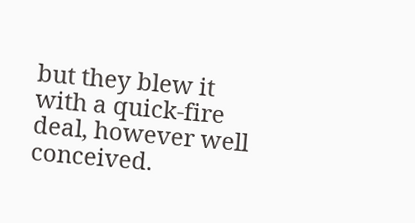but they blew it with a quick-fire deal, however well conceived.